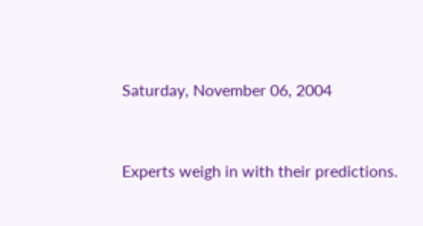Saturday, November 06, 2004


Experts weigh in with their predictions.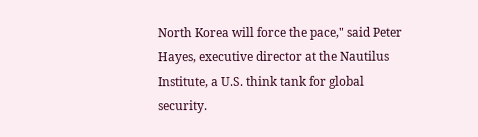North Korea will force the pace," said Peter Hayes, executive director at the Nautilus Institute, a U.S. think tank for global security.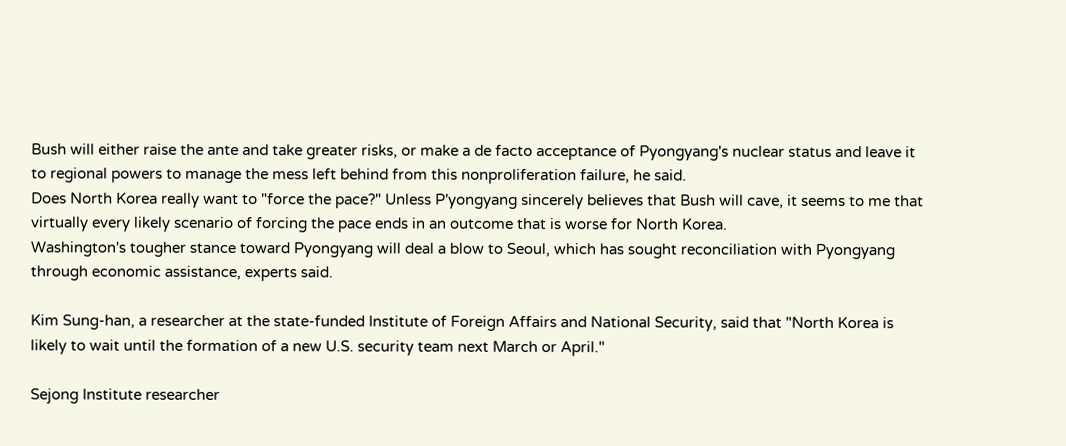Bush will either raise the ante and take greater risks, or make a de facto acceptance of Pyongyang's nuclear status and leave it to regional powers to manage the mess left behind from this nonproliferation failure, he said.
Does North Korea really want to "force the pace?" Unless P'yongyang sincerely believes that Bush will cave, it seems to me that virtually every likely scenario of forcing the pace ends in an outcome that is worse for North Korea.
Washington's tougher stance toward Pyongyang will deal a blow to Seoul, which has sought reconciliation with Pyongyang through economic assistance, experts said.

Kim Sung-han, a researcher at the state-funded Institute of Foreign Affairs and National Security, said that "North Korea is likely to wait until the formation of a new U.S. security team next March or April."

Sejong Institute researcher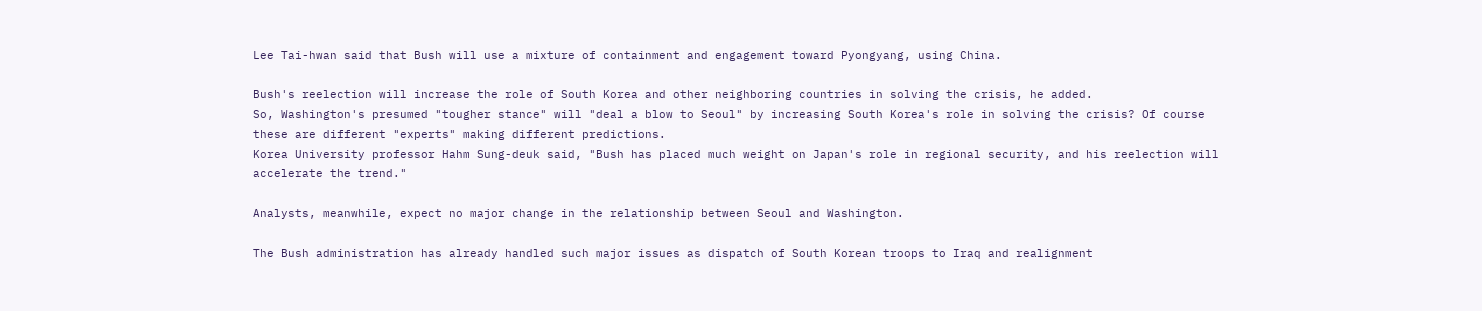Lee Tai-hwan said that Bush will use a mixture of containment and engagement toward Pyongyang, using China.

Bush's reelection will increase the role of South Korea and other neighboring countries in solving the crisis, he added.
So, Washington's presumed "tougher stance" will "deal a blow to Seoul" by increasing South Korea's role in solving the crisis? Of course these are different "experts" making different predictions.
Korea University professor Hahm Sung-deuk said, "Bush has placed much weight on Japan's role in regional security, and his reelection will accelerate the trend."

Analysts, meanwhile, expect no major change in the relationship between Seoul and Washington.

The Bush administration has already handled such major issues as dispatch of South Korean troops to Iraq and realignment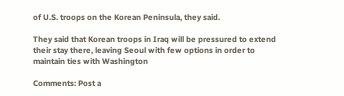of U.S. troops on the Korean Peninsula, they said.

They said that Korean troops in Iraq will be pressured to extend their stay there, leaving Seoul with few options in order to maintain ties with Washington

Comments: Post a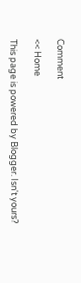Comment

<< Home

This page is powered by Blogger. Isn't yours?